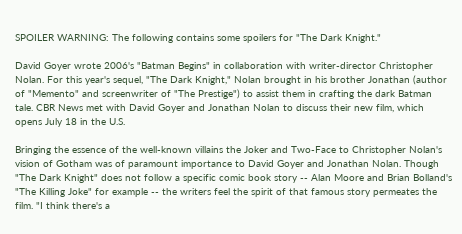SPOILER WARNING: The following contains some spoilers for "The Dark Knight."

David Goyer wrote 2006's "Batman Begins" in collaboration with writer-director Christopher Nolan. For this year's sequel, "The Dark Knight," Nolan brought in his brother Jonathan (author of "Memento" and screenwriter of "The Prestige") to assist them in crafting the dark Batman tale. CBR News met with David Goyer and Jonathan Nolan to discuss their new film, which opens July 18 in the U.S.

Bringing the essence of the well-known villains the Joker and Two-Face to Christopher Nolan's vision of Gotham was of paramount importance to David Goyer and Jonathan Nolan. Though "The Dark Knight" does not follow a specific comic book story -- Alan Moore and Brian Bolland's "The Killing Joke" for example -- the writers feel the spirit of that famous story permeates the film. "I think there's a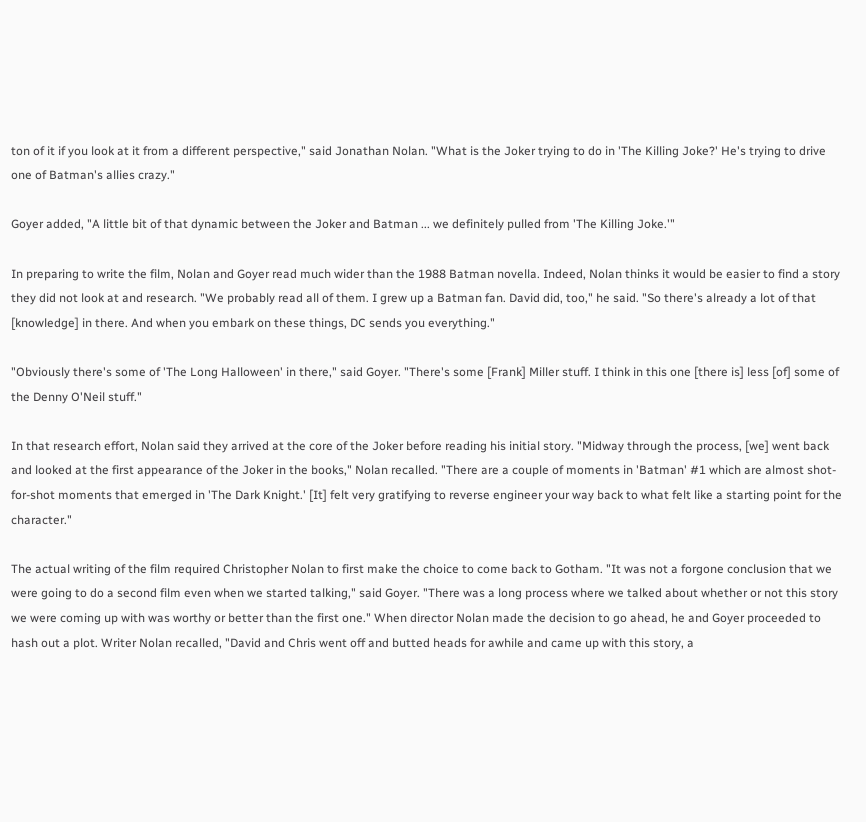ton of it if you look at it from a different perspective," said Jonathan Nolan. "What is the Joker trying to do in 'The Killing Joke?' He's trying to drive one of Batman's allies crazy."

Goyer added, "A little bit of that dynamic between the Joker and Batman ... we definitely pulled from 'The Killing Joke.'"

In preparing to write the film, Nolan and Goyer read much wider than the 1988 Batman novella. Indeed, Nolan thinks it would be easier to find a story they did not look at and research. "We probably read all of them. I grew up a Batman fan. David did, too," he said. "So there's already a lot of that [knowledge] in there. And when you embark on these things, DC sends you everything."

"Obviously there's some of 'The Long Halloween' in there," said Goyer. "There's some [Frank] Miller stuff. I think in this one [there is] less [of] some of the Denny O'Neil stuff."

In that research effort, Nolan said they arrived at the core of the Joker before reading his initial story. "Midway through the process, [we] went back and looked at the first appearance of the Joker in the books," Nolan recalled. "There are a couple of moments in 'Batman' #1 which are almost shot-for-shot moments that emerged in 'The Dark Knight.' [It] felt very gratifying to reverse engineer your way back to what felt like a starting point for the character."

The actual writing of the film required Christopher Nolan to first make the choice to come back to Gotham. "It was not a forgone conclusion that we were going to do a second film even when we started talking," said Goyer. "There was a long process where we talked about whether or not this story we were coming up with was worthy or better than the first one." When director Nolan made the decision to go ahead, he and Goyer proceeded to hash out a plot. Writer Nolan recalled, "David and Chris went off and butted heads for awhile and came up with this story, a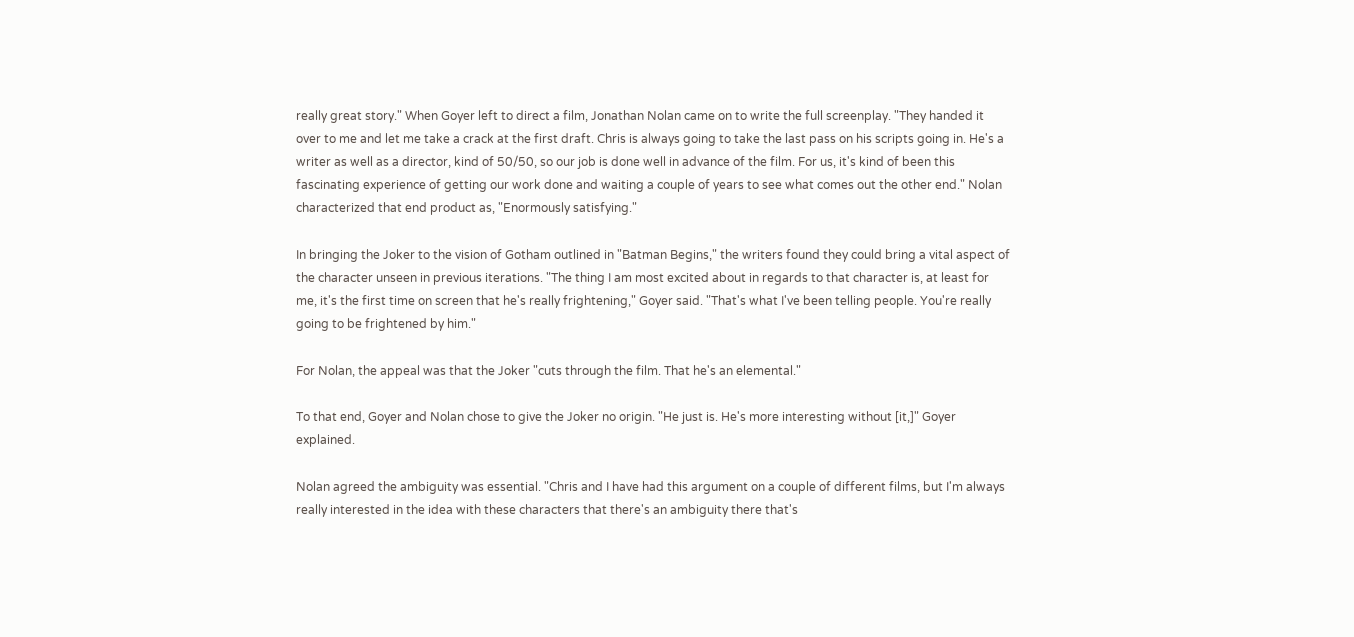really great story." When Goyer left to direct a film, Jonathan Nolan came on to write the full screenplay. "They handed it over to me and let me take a crack at the first draft. Chris is always going to take the last pass on his scripts going in. He's a writer as well as a director, kind of 50/50, so our job is done well in advance of the film. For us, it's kind of been this fascinating experience of getting our work done and waiting a couple of years to see what comes out the other end." Nolan characterized that end product as, "Enormously satisfying."

In bringing the Joker to the vision of Gotham outlined in "Batman Begins," the writers found they could bring a vital aspect of the character unseen in previous iterations. "The thing I am most excited about in regards to that character is, at least for me, it's the first time on screen that he's really frightening," Goyer said. "That's what I've been telling people. You're really going to be frightened by him."

For Nolan, the appeal was that the Joker "cuts through the film. That he's an elemental."

To that end, Goyer and Nolan chose to give the Joker no origin. "He just is. He's more interesting without [it,]" Goyer explained.

Nolan agreed the ambiguity was essential. "Chris and I have had this argument on a couple of different films, but I'm always really interested in the idea with these characters that there's an ambiguity there that's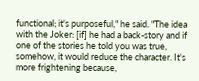functional; it's purposeful," he said. "The idea with the Joker: [if] he had a back-story and if one of the stories he told you was true, somehow, it would reduce the character. It's more frightening because,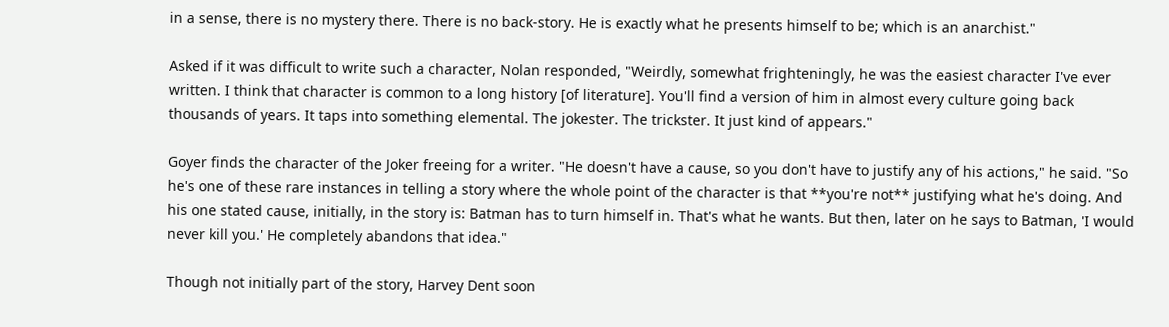in a sense, there is no mystery there. There is no back-story. He is exactly what he presents himself to be; which is an anarchist."

Asked if it was difficult to write such a character, Nolan responded, "Weirdly, somewhat frighteningly, he was the easiest character I've ever written. I think that character is common to a long history [of literature]. You'll find a version of him in almost every culture going back thousands of years. It taps into something elemental. The jokester. The trickster. It just kind of appears."

Goyer finds the character of the Joker freeing for a writer. "He doesn't have a cause, so you don't have to justify any of his actions," he said. "So he's one of these rare instances in telling a story where the whole point of the character is that **you're not** justifying what he's doing. And his one stated cause, initially, in the story is: Batman has to turn himself in. That's what he wants. But then, later on he says to Batman, 'I would never kill you.' He completely abandons that idea."

Though not initially part of the story, Harvey Dent soon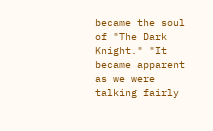became the soul of "The Dark Knight." "It became apparent as we were talking fairly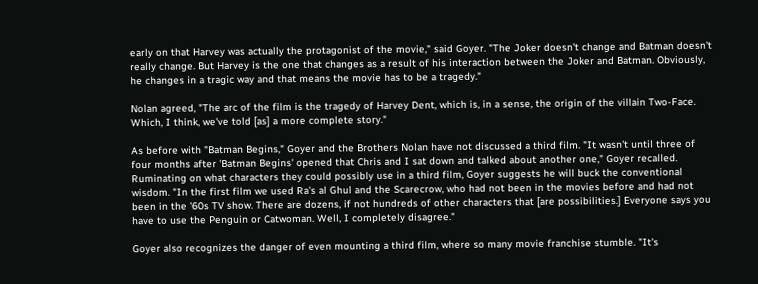early on that Harvey was actually the protagonist of the movie," said Goyer. "The Joker doesn't change and Batman doesn't really change. But Harvey is the one that changes as a result of his interaction between the Joker and Batman. Obviously, he changes in a tragic way and that means the movie has to be a tragedy."

Nolan agreed, "The arc of the film is the tragedy of Harvey Dent, which is, in a sense, the origin of the villain Two-Face. Which, I think, we've told [as] a more complete story."

As before with "Batman Begins," Goyer and the Brothers Nolan have not discussed a third film. "It wasn't until three of four months after 'Batman Begins' opened that Chris and I sat down and talked about another one," Goyer recalled. Ruminating on what characters they could possibly use in a third film, Goyer suggests he will buck the conventional wisdom. "In the first film we used Ra's al Ghul and the Scarecrow, who had not been in the movies before and had not been in the '60s TV show. There are dozens, if not hundreds of other characters that [are possibilities.] Everyone says you have to use the Penguin or Catwoman. Well, I completely disagree."

Goyer also recognizes the danger of even mounting a third film, where so many movie franchise stumble. "It's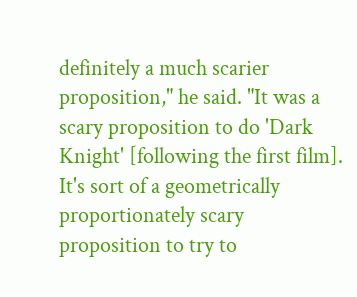definitely a much scarier proposition," he said. "It was a scary proposition to do 'Dark Knight' [following the first film]. It's sort of a geometrically proportionately scary proposition to try to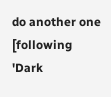do another one [following 'Dark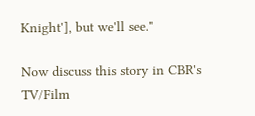Knight'], but we'll see."

Now discuss this story in CBR's TV/Film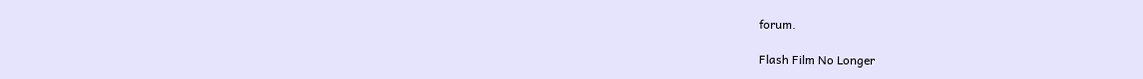forum.

Flash Film No Longer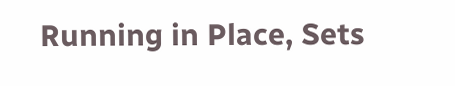Running in Place, Sets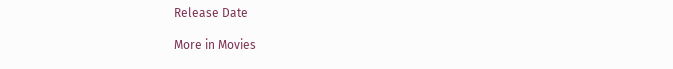Release Date

More in Movies